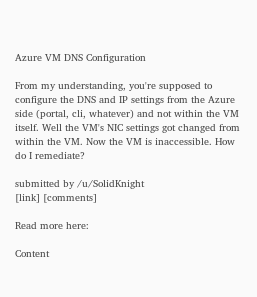Azure VM DNS Configuration

From my understanding, you're supposed to configure the DNS and IP settings from the Azure side (portal, cli, whatever) and not within the VM itself. Well the VM's NIC settings got changed from within the VM. Now the VM is inaccessible. How do I remediate?

submitted by /u/SolidKnight
[link] [comments]

Read more here:

Content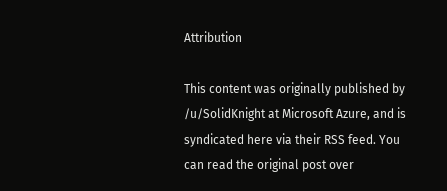Attribution

This content was originally published by /u/SolidKnight at Microsoft Azure, and is syndicated here via their RSS feed. You can read the original post over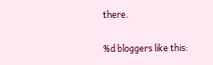there.

%d bloggers like this: